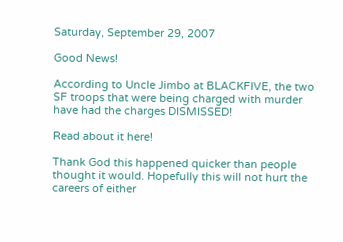Saturday, September 29, 2007

Good News!

According to Uncle Jimbo at BLACKFIVE, the two SF troops that were being charged with murder have had the charges DISMISSED!

Read about it here!

Thank God this happened quicker than people thought it would. Hopefully this will not hurt the careers of either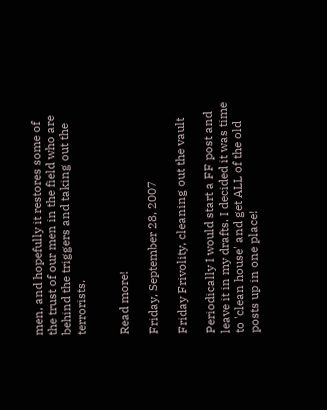men, and hopefully it restores some of the trust of our men in the field who are behind the triggers and taking out the terrorists.


Read more!

Friday, September 28, 2007

Friday Frivolity, cleaning out the vault

Periodically I would start a FF post and leave it in my drafts. I decided it was time to 'clean house' and get ALL of the old posts up in one place!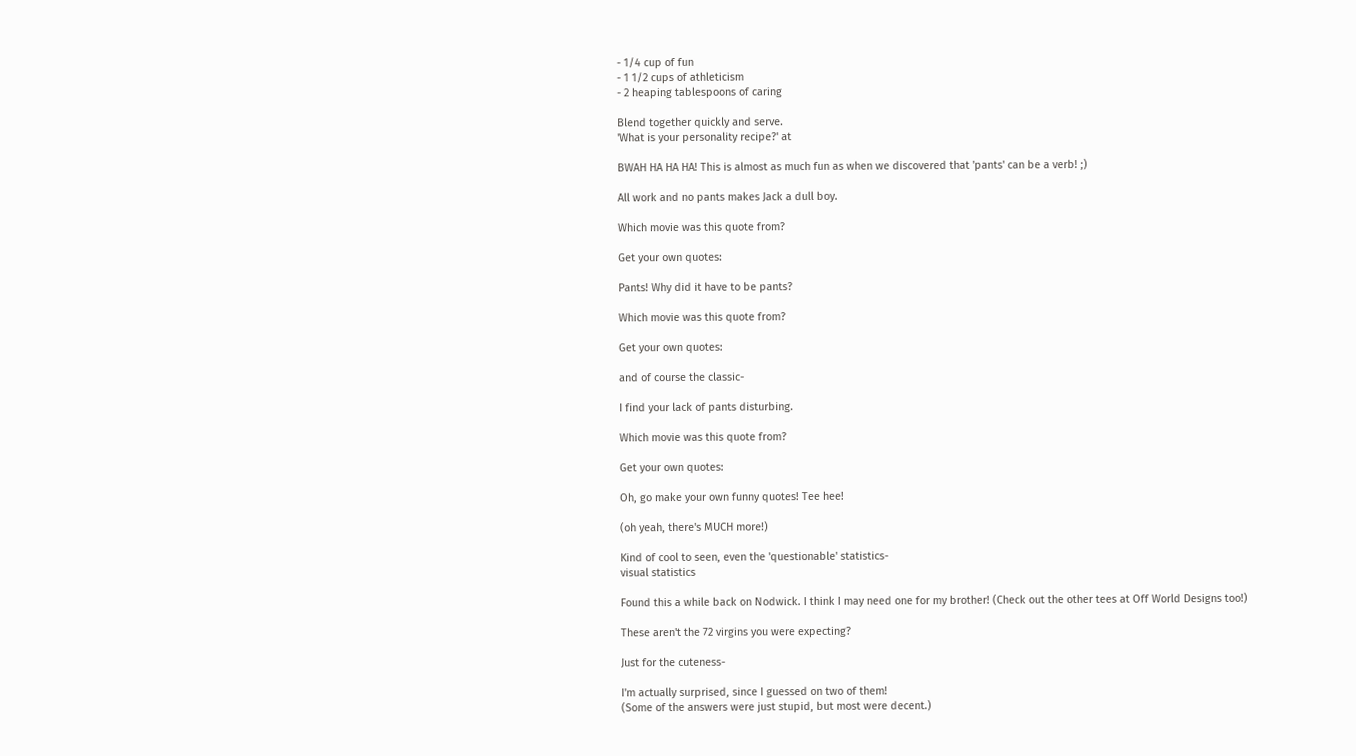- 1/4 cup of fun
- 1 1/2 cups of athleticism
- 2 heaping tablespoons of caring

Blend together quickly and serve.
'What is your personality recipe?' at

BWAH HA HA HA! This is almost as much fun as when we discovered that 'pants' can be a verb! ;)

All work and no pants makes Jack a dull boy.

Which movie was this quote from?

Get your own quotes:

Pants! Why did it have to be pants?

Which movie was this quote from?

Get your own quotes:

and of course the classic-

I find your lack of pants disturbing.

Which movie was this quote from?

Get your own quotes:

Oh, go make your own funny quotes! Tee hee!

(oh yeah, there's MUCH more!)

Kind of cool to seen, even the 'questionable' statistics-
visual statistics

Found this a while back on Nodwick. I think I may need one for my brother! (Check out the other tees at Off World Designs too!)

These aren't the 72 virgins you were expecting?

Just for the cuteness-

I'm actually surprised, since I guessed on two of them!
(Some of the answers were just stupid, but most were decent.)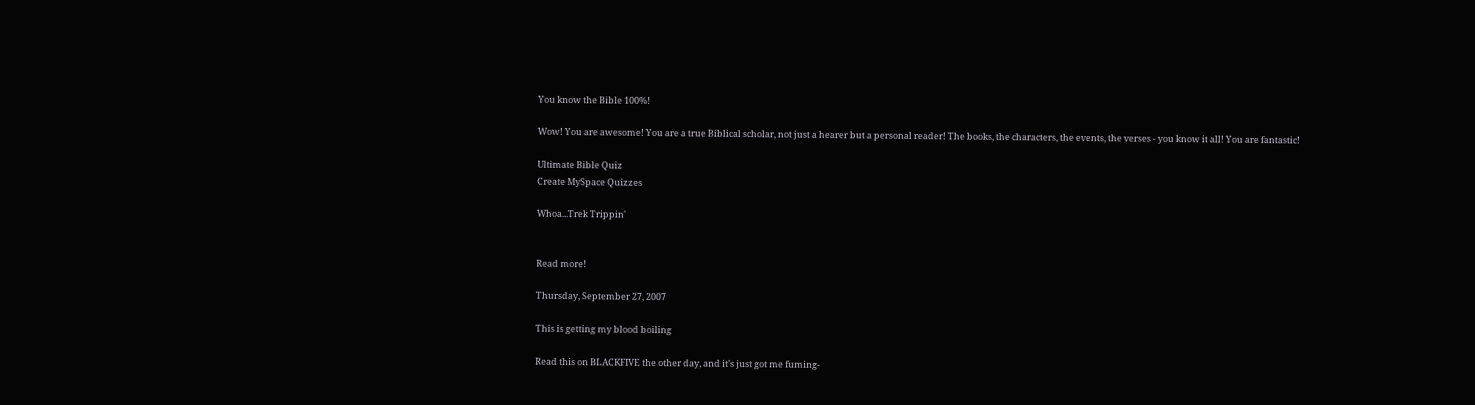You know the Bible 100%!

Wow! You are awesome! You are a true Biblical scholar, not just a hearer but a personal reader! The books, the characters, the events, the verses - you know it all! You are fantastic!

Ultimate Bible Quiz
Create MySpace Quizzes

Whoa...Trek Trippin'


Read more!

Thursday, September 27, 2007

This is getting my blood boiling

Read this on BLACKFIVE the other day, and it's just got me fuming-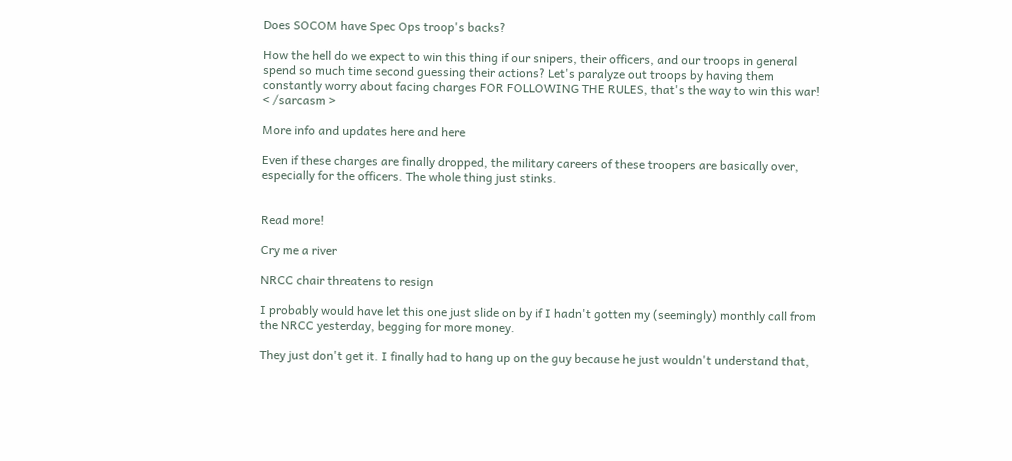Does SOCOM have Spec Ops troop's backs?

How the hell do we expect to win this thing if our snipers, their officers, and our troops in general spend so much time second guessing their actions? Let's paralyze out troops by having them constantly worry about facing charges FOR FOLLOWING THE RULES, that's the way to win this war! < /sarcasm >

More info and updates here and here

Even if these charges are finally dropped, the military careers of these troopers are basically over, especially for the officers. The whole thing just stinks.


Read more!

Cry me a river

NRCC chair threatens to resign

I probably would have let this one just slide on by if I hadn't gotten my (seemingly) monthly call from the NRCC yesterday, begging for more money.

They just don't get it. I finally had to hang up on the guy because he just wouldn't understand that,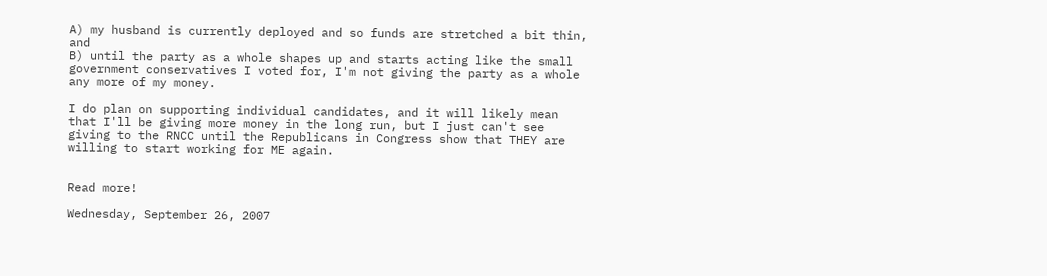A) my husband is currently deployed and so funds are stretched a bit thin, and
B) until the party as a whole shapes up and starts acting like the small government conservatives I voted for, I'm not giving the party as a whole any more of my money.

I do plan on supporting individual candidates, and it will likely mean that I'll be giving more money in the long run, but I just can't see giving to the RNCC until the Republicans in Congress show that THEY are willing to start working for ME again.


Read more!

Wednesday, September 26, 2007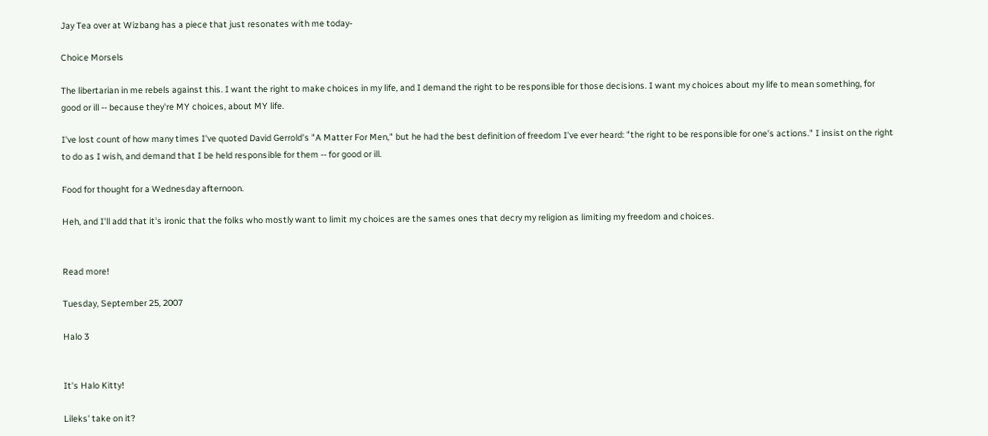Jay Tea over at Wizbang has a piece that just resonates with me today-

Choice Morsels

The libertarian in me rebels against this. I want the right to make choices in my life, and I demand the right to be responsible for those decisions. I want my choices about my life to mean something, for good or ill -- because they're MY choices, about MY life.

I've lost count of how many times I've quoted David Gerrold's "A Matter For Men," but he had the best definition of freedom I've ever heard: "the right to be responsible for one's actions." I insist on the right to do as I wish, and demand that I be held responsible for them -- for good or ill.

Food for thought for a Wednesday afternoon.

Heh, and I'll add that it's ironic that the folks who mostly want to limit my choices are the sames ones that decry my religion as limiting my freedom and choices.


Read more!

Tuesday, September 25, 2007

Halo 3


It's Halo Kitty!

Lileks' take on it?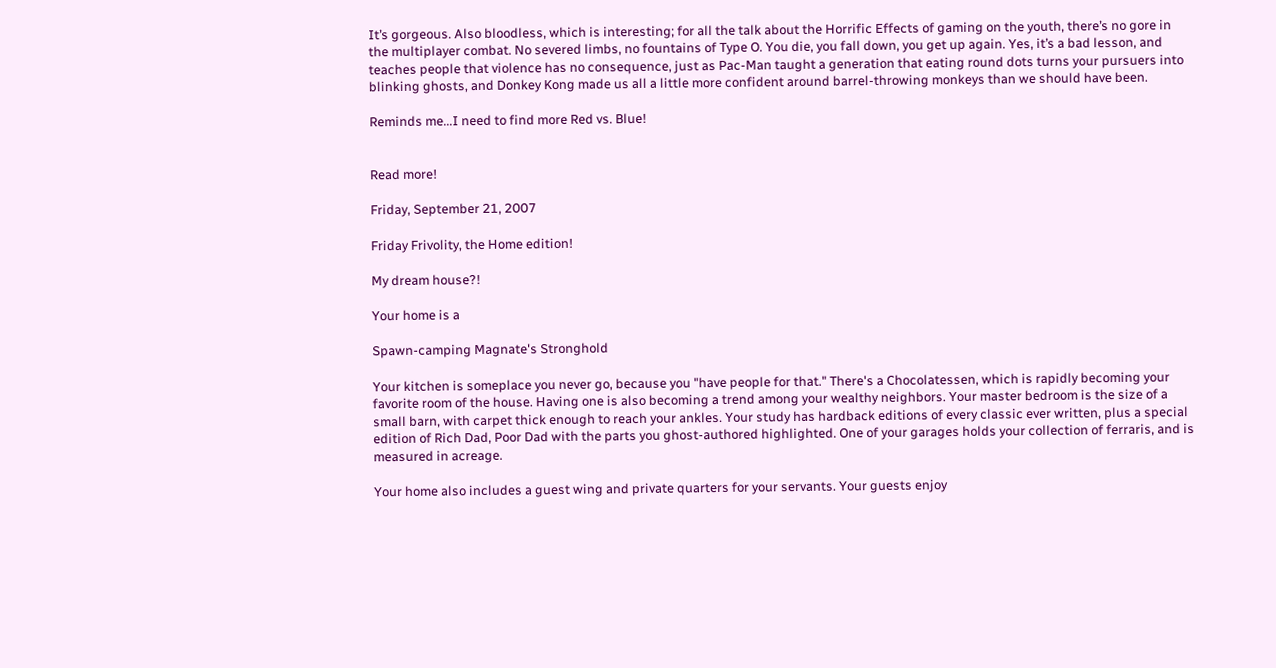It’s gorgeous. Also bloodless, which is interesting; for all the talk about the Horrific Effects of gaming on the youth, there’s no gore in the multiplayer combat. No severed limbs, no fountains of Type O. You die, you fall down, you get up again. Yes, it’s a bad lesson, and teaches people that violence has no consequence, just as Pac-Man taught a generation that eating round dots turns your pursuers into blinking ghosts, and Donkey Kong made us all a little more confident around barrel-throwing monkeys than we should have been.

Reminds me...I need to find more Red vs. Blue!


Read more!

Friday, September 21, 2007

Friday Frivolity, the Home edition!

My dream house?!

Your home is a

Spawn-camping Magnate's Stronghold

Your kitchen is someplace you never go, because you "have people for that." There's a Chocolatessen, which is rapidly becoming your favorite room of the house. Having one is also becoming a trend among your wealthy neighbors. Your master bedroom is the size of a small barn, with carpet thick enough to reach your ankles. Your study has hardback editions of every classic ever written, plus a special edition of Rich Dad, Poor Dad with the parts you ghost-authored highlighted. One of your garages holds your collection of ferraris, and is measured in acreage.

Your home also includes a guest wing and private quarters for your servants. Your guests enjoy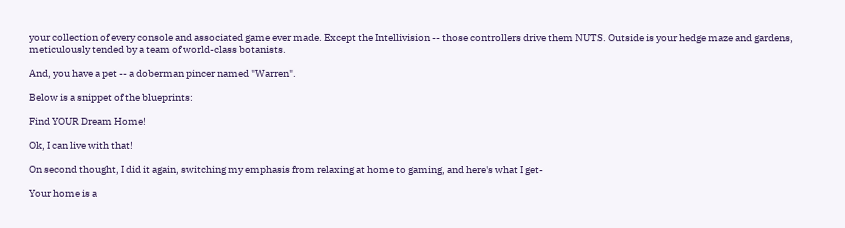your collection of every console and associated game ever made. Except the Intellivision -- those controllers drive them NUTS. Outside is your hedge maze and gardens, meticulously tended by a team of world-class botanists.

And, you have a pet -- a doberman pincer named "Warren".

Below is a snippet of the blueprints:

Find YOUR Dream Home!

Ok, I can live with that!

On second thought, I did it again, switching my emphasis from relaxing at home to gaming, and here's what I get-

Your home is a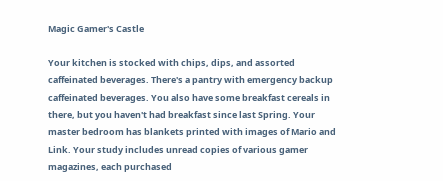Magic Gamer's Castle

Your kitchen is stocked with chips, dips, and assorted caffeinated beverages. There's a pantry with emergency backup caffeinated beverages. You also have some breakfast cereals in there, but you haven't had breakfast since last Spring. Your master bedroom has blankets printed with images of Mario and Link. Your study includes unread copies of various gamer magazines, each purchased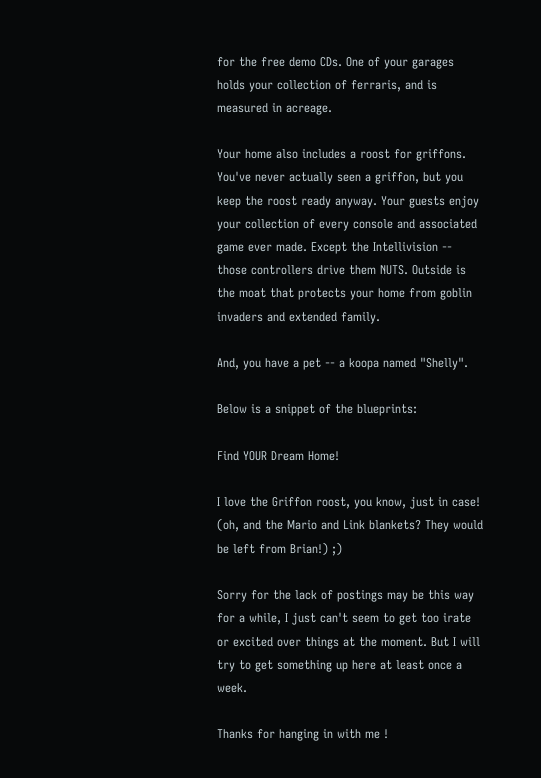for the free demo CDs. One of your garages holds your collection of ferraris, and is measured in acreage.

Your home also includes a roost for griffons. You've never actually seen a griffon, but you keep the roost ready anyway. Your guests enjoy your collection of every console and associated game ever made. Except the Intellivision -- those controllers drive them NUTS. Outside is the moat that protects your home from goblin invaders and extended family.

And, you have a pet -- a koopa named "Shelly".

Below is a snippet of the blueprints:

Find YOUR Dream Home!

I love the Griffon roost, you know, just in case! (oh, and the Mario and Link blankets? They would be left from Brian!) ;)

Sorry for the lack of postings may be this way for a while, I just can't seem to get too irate or excited over things at the moment. But I will try to get something up here at least once a week.

Thanks for hanging in with me !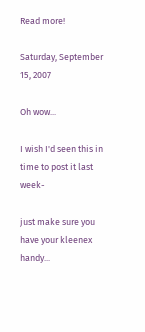Read more!

Saturday, September 15, 2007

Oh wow...

I wish I'd seen this in time to post it last week-

just make sure you have your kleenex handy...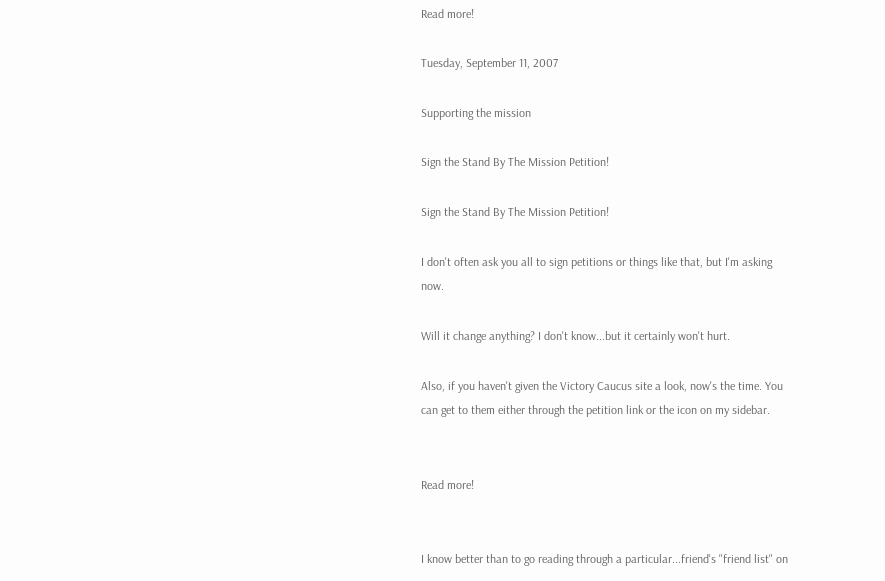Read more!

Tuesday, September 11, 2007

Supporting the mission

Sign the Stand By The Mission Petition!

Sign the Stand By The Mission Petition!

I don't often ask you all to sign petitions or things like that, but I'm asking now.

Will it change anything? I don't know...but it certainly won't hurt.

Also, if you haven't given the Victory Caucus site a look, now's the time. You can get to them either through the petition link or the icon on my sidebar.


Read more!


I know better than to go reading through a particular...friend's "friend list" on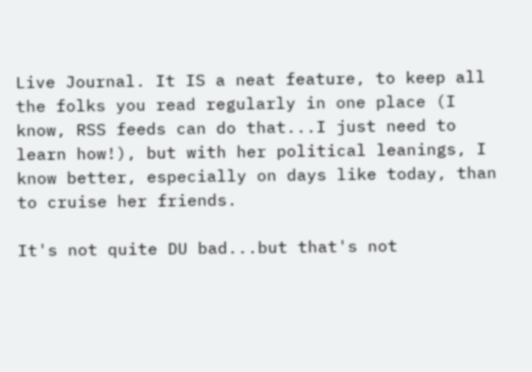Live Journal. It IS a neat feature, to keep all the folks you read regularly in one place (I know, RSS feeds can do that...I just need to learn how!), but with her political leanings, I know better, especially on days like today, than to cruise her friends.

It's not quite DU bad...but that's not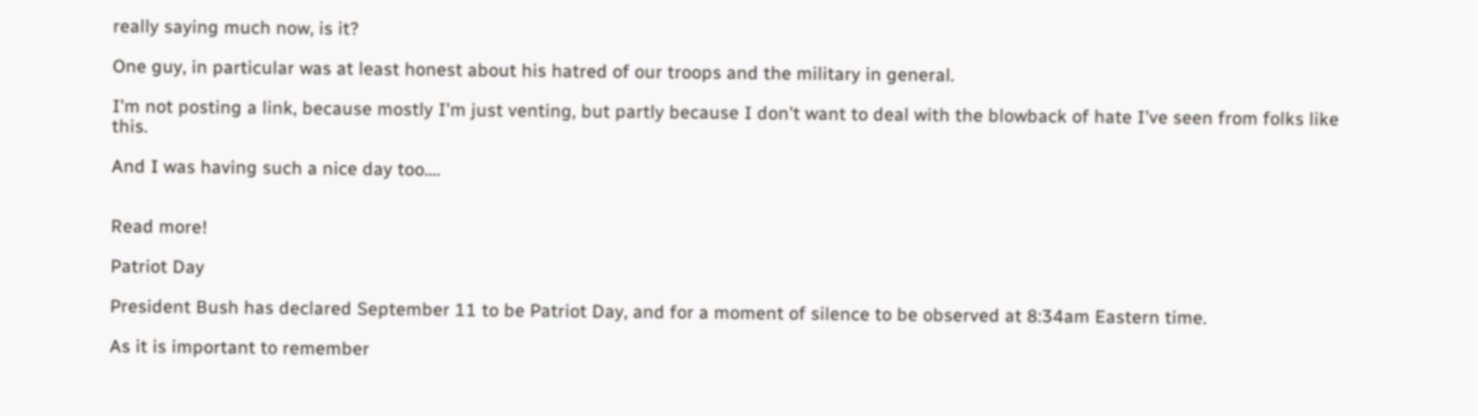really saying much now, is it?

One guy, in particular was at least honest about his hatred of our troops and the military in general.

I'm not posting a link, because mostly I'm just venting, but partly because I don't want to deal with the blowback of hate I've seen from folks like this.

And I was having such a nice day too....


Read more!

Patriot Day

President Bush has declared September 11 to be Patriot Day, and for a moment of silence to be observed at 8:34am Eastern time.

As it is important to remember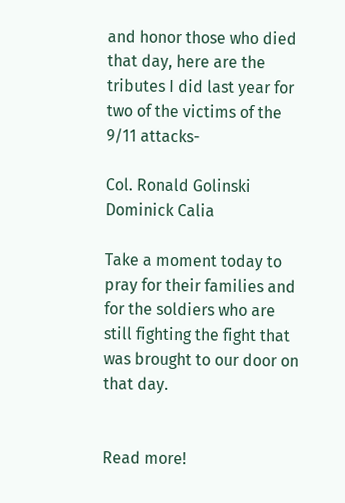and honor those who died that day, here are the tributes I did last year for two of the victims of the 9/11 attacks-

Col. Ronald Golinski
Dominick Calia

Take a moment today to pray for their families and for the soldiers who are still fighting the fight that was brought to our door on that day.


Read more!